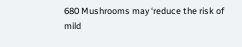680 Mushrooms may ‘reduce the risk of mild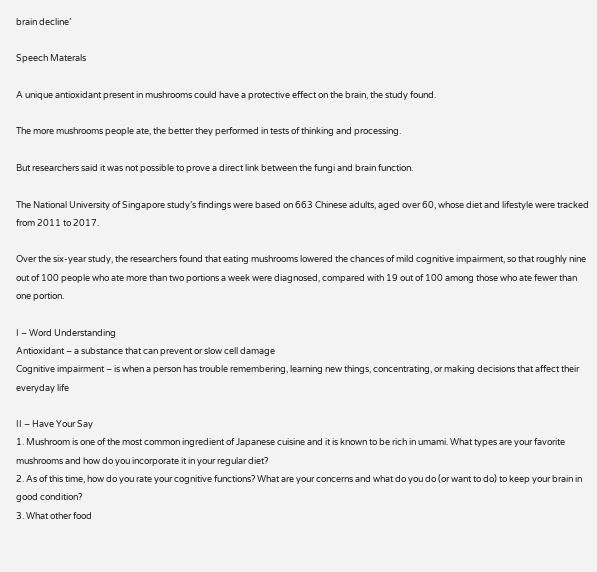brain decline’

Speech Materals

A unique antioxidant present in mushrooms could have a protective effect on the brain, the study found.

The more mushrooms people ate, the better they performed in tests of thinking and processing.

But researchers said it was not possible to prove a direct link between the fungi and brain function.

The National University of Singapore study’s findings were based on 663 Chinese adults, aged over 60, whose diet and lifestyle were tracked from 2011 to 2017.

Over the six-year study, the researchers found that eating mushrooms lowered the chances of mild cognitive impairment, so that roughly nine out of 100 people who ate more than two portions a week were diagnosed, compared with 19 out of 100 among those who ate fewer than one portion.

I – Word Understanding
Antioxidant – a substance that can prevent or slow cell damage
Cognitive impairment – is when a person has trouble remembering, learning new things, concentrating, or making decisions that affect their everyday life

II – Have Your Say
1. Mushroom is one of the most common ingredient of Japanese cuisine and it is known to be rich in umami. What types are your favorite mushrooms and how do you incorporate it in your regular diet?
2. As of this time, how do you rate your cognitive functions? What are your concerns and what do you do (or want to do) to keep your brain in good condition?
3. What other food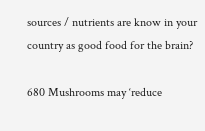sources / nutrients are know in your country as good food for the brain?

680 Mushrooms may ‘reduce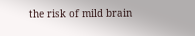the risk of mild brain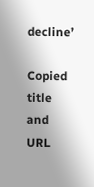decline’

Copied title and URL